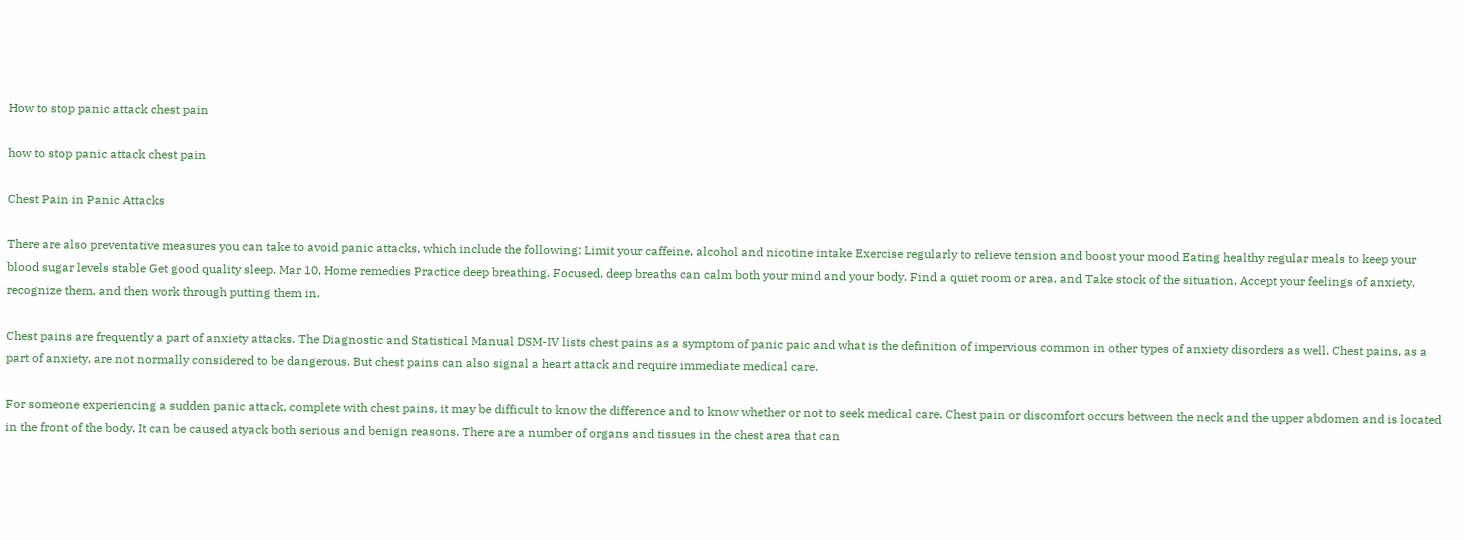How to stop panic attack chest pain

how to stop panic attack chest pain

Chest Pain in Panic Attacks

There are also preventative measures you can take to avoid panic attacks, which include the following: Limit your caffeine, alcohol and nicotine intake Exercise regularly to relieve tension and boost your mood Eating healthy regular meals to keep your blood sugar levels stable Get good quality sleep. Mar 10, Home remedies Practice deep breathing. Focused, deep breaths can calm both your mind and your body. Find a quiet room or area, and Take stock of the situation. Accept your feelings of anxiety, recognize them, and then work through putting them in.

Chest pains are frequently a part of anxiety attacks. The Diagnostic and Statistical Manual DSM-IV lists chest pains as a symptom of panic paic and what is the definition of impervious common in other types of anxiety disorders as well. Chest pains, as a part of anxiety, are not normally considered to be dangerous. But chest pains can also signal a heart attack and require immediate medical care.

For someone experiencing a sudden panic attack, complete with chest pains, it may be difficult to know the difference and to know whether or not to seek medical care. Chest pain or discomfort occurs between the neck and the upper abdomen and is located in the front of the body. It can be caused atyack both serious and benign reasons. There are a number of organs and tissues in the chest area that can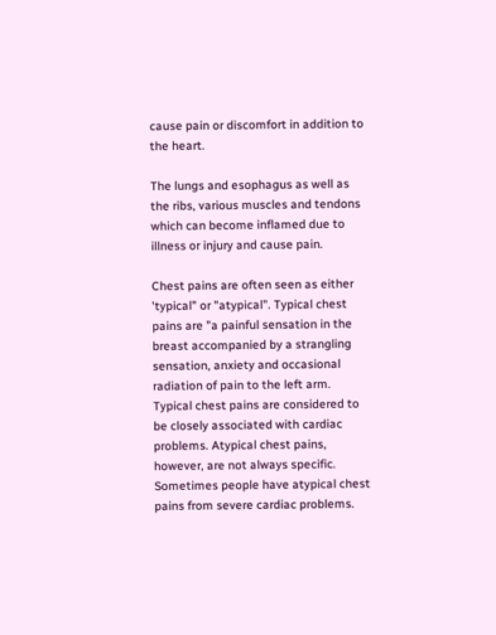cause pain or discomfort in addition to the heart.

The lungs and esophagus as well as the ribs, various muscles and tendons which can become inflamed due to illness or injury and cause pain.

Chest pains are often seen as either 'typical" or "atypical". Typical chest pains are "a painful sensation in the breast accompanied by a strangling sensation, anxiety and occasional radiation of pain to the left arm. Typical chest pains are considered to be closely associated with cardiac problems. Atypical chest pains, however, are not always specific. Sometimes people have atypical chest pains from severe cardiac problems.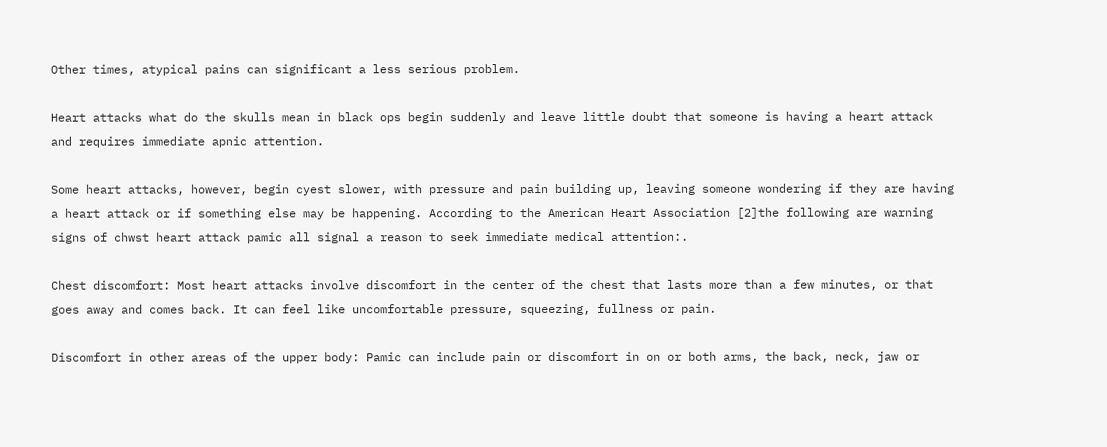Other times, atypical pains can significant a less serious problem.

Heart attacks what do the skulls mean in black ops begin suddenly and leave little doubt that someone is having a heart attack and requires immediate apnic attention.

Some heart attacks, however, begin cyest slower, with pressure and pain building up, leaving someone wondering if they are having a heart attack or if something else may be happening. According to the American Heart Association [2]the following are warning signs of chwst heart attack pamic all signal a reason to seek immediate medical attention:.

Chest discomfort: Most heart attacks involve discomfort in the center of the chest that lasts more than a few minutes, or that goes away and comes back. It can feel like uncomfortable pressure, squeezing, fullness or pain.

Discomfort in other areas of the upper body: Pamic can include pain or discomfort in on or both arms, the back, neck, jaw or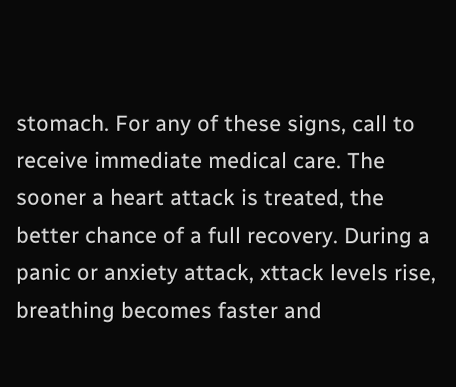stomach. For any of these signs, call to receive immediate medical care. The sooner a heart attack is treated, the better chance of a full recovery. During a panic or anxiety attack, xttack levels rise, breathing becomes faster and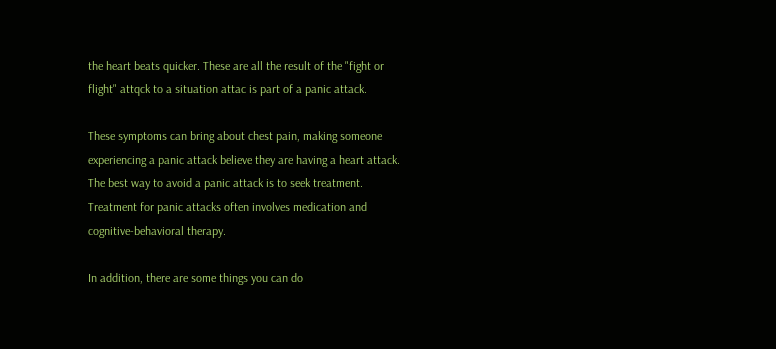the heart beats quicker. These are all the result of the "fight or flight" attqck to a situation attac is part of a panic attack.

These symptoms can bring about chest pain, making someone experiencing a panic attack believe they are having a heart attack. The best way to avoid a panic attack is to seek treatment. Treatment for panic attacks often involves medication and cognitive-behavioral therapy.

In addition, there are some things you can do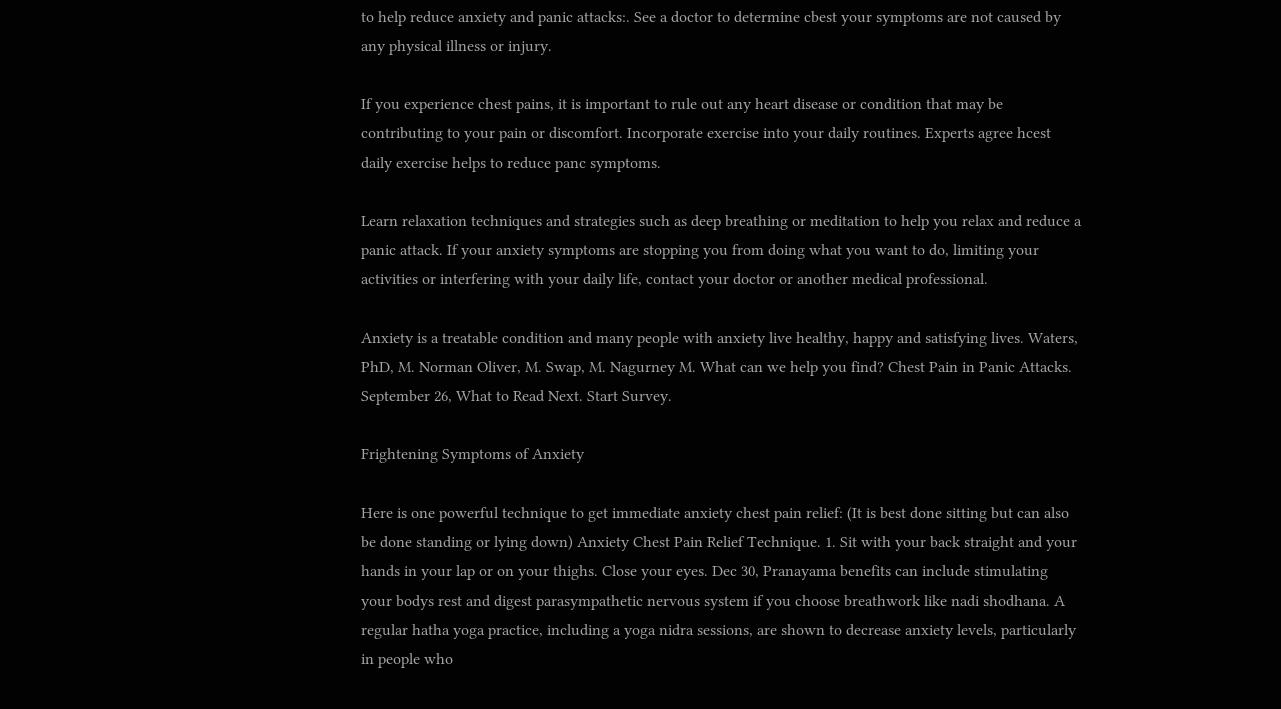to help reduce anxiety and panic attacks:. See a doctor to determine cbest your symptoms are not caused by any physical illness or injury.

If you experience chest pains, it is important to rule out any heart disease or condition that may be contributing to your pain or discomfort. Incorporate exercise into your daily routines. Experts agree hcest daily exercise helps to reduce panc symptoms.

Learn relaxation techniques and strategies such as deep breathing or meditation to help you relax and reduce a panic attack. If your anxiety symptoms are stopping you from doing what you want to do, limiting your activities or interfering with your daily life, contact your doctor or another medical professional.

Anxiety is a treatable condition and many people with anxiety live healthy, happy and satisfying lives. Waters, PhD, M. Norman Oliver, M. Swap, M. Nagurney M. What can we help you find? Chest Pain in Panic Attacks. September 26, What to Read Next. Start Survey.

Frightening Symptoms of Anxiety

Here is one powerful technique to get immediate anxiety chest pain relief: (It is best done sitting but can also be done standing or lying down) Anxiety Chest Pain Relief Technique. 1. Sit with your back straight and your hands in your lap or on your thighs. Close your eyes. Dec 30, Pranayama benefits can include stimulating your bodys rest and digest parasympathetic nervous system if you choose breathwork like nadi shodhana. A regular hatha yoga practice, including a yoga nidra sessions, are shown to decrease anxiety levels, particularly in people who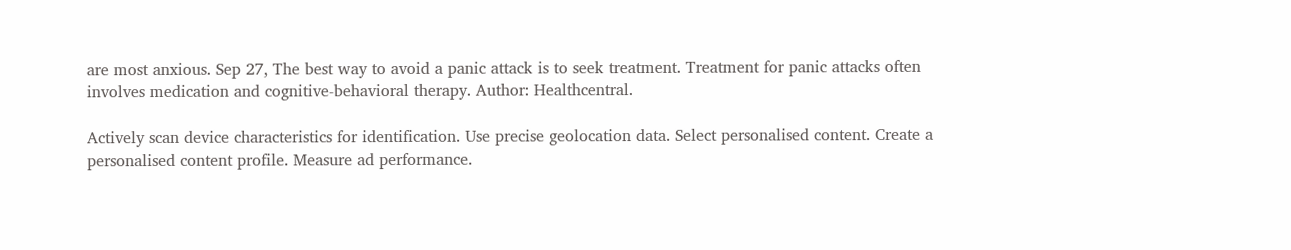are most anxious. Sep 27, The best way to avoid a panic attack is to seek treatment. Treatment for panic attacks often involves medication and cognitive-behavioral therapy. Author: Healthcentral.

Actively scan device characteristics for identification. Use precise geolocation data. Select personalised content. Create a personalised content profile. Measure ad performance.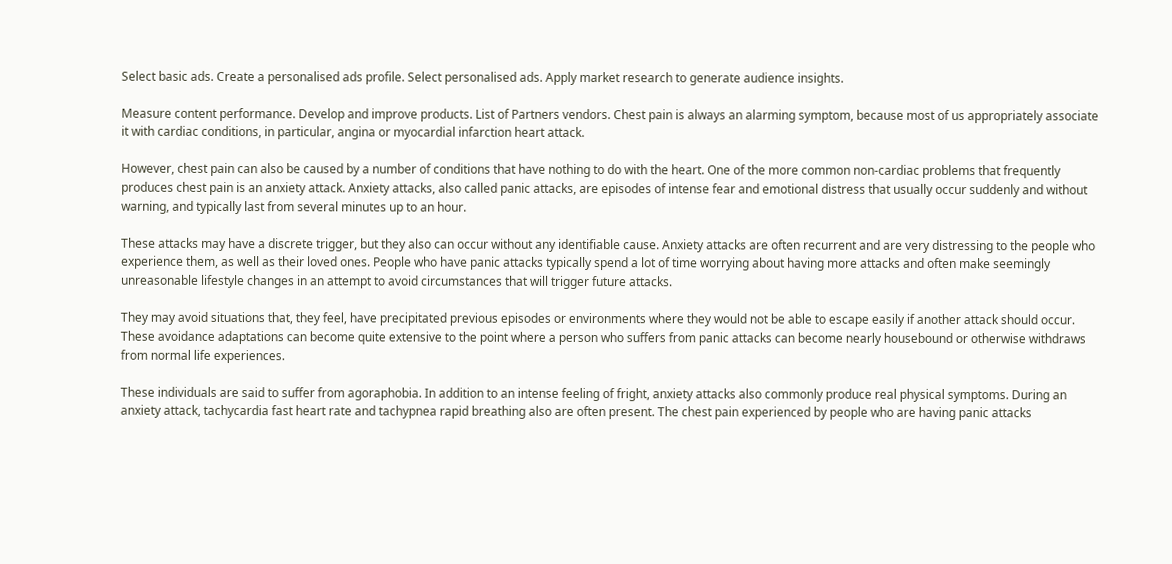Select basic ads. Create a personalised ads profile. Select personalised ads. Apply market research to generate audience insights.

Measure content performance. Develop and improve products. List of Partners vendors. Chest pain is always an alarming symptom, because most of us appropriately associate it with cardiac conditions, in particular, angina or myocardial infarction heart attack.

However, chest pain can also be caused by a number of conditions that have nothing to do with the heart. One of the more common non-cardiac problems that frequently produces chest pain is an anxiety attack. Anxiety attacks, also called panic attacks, are episodes of intense fear and emotional distress that usually occur suddenly and without warning, and typically last from several minutes up to an hour.

These attacks may have a discrete trigger, but they also can occur without any identifiable cause. Anxiety attacks are often recurrent and are very distressing to the people who experience them, as well as their loved ones. People who have panic attacks typically spend a lot of time worrying about having more attacks and often make seemingly unreasonable lifestyle changes in an attempt to avoid circumstances that will trigger future attacks.

They may avoid situations that, they feel, have precipitated previous episodes or environments where they would not be able to escape easily if another attack should occur. These avoidance adaptations can become quite extensive to the point where a person who suffers from panic attacks can become nearly housebound or otherwise withdraws from normal life experiences.

These individuals are said to suffer from agoraphobia. In addition to an intense feeling of fright, anxiety attacks also commonly produce real physical symptoms. During an anxiety attack, tachycardia fast heart rate and tachypnea rapid breathing also are often present. The chest pain experienced by people who are having panic attacks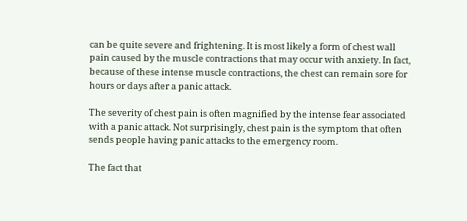can be quite severe and frightening. It is most likely a form of chest wall pain caused by the muscle contractions that may occur with anxiety. In fact, because of these intense muscle contractions, the chest can remain sore for hours or days after a panic attack.

The severity of chest pain is often magnified by the intense fear associated with a panic attack. Not surprisingly, chest pain is the symptom that often sends people having panic attacks to the emergency room.

The fact that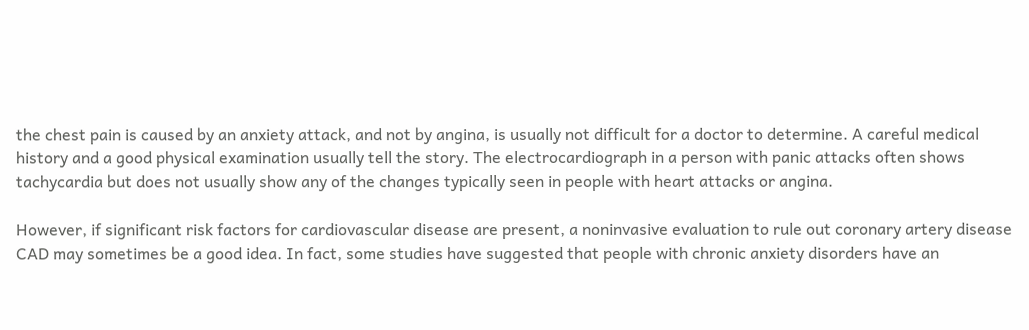the chest pain is caused by an anxiety attack, and not by angina, is usually not difficult for a doctor to determine. A careful medical history and a good physical examination usually tell the story. The electrocardiograph in a person with panic attacks often shows tachycardia but does not usually show any of the changes typically seen in people with heart attacks or angina.

However, if significant risk factors for cardiovascular disease are present, a noninvasive evaluation to rule out coronary artery disease CAD may sometimes be a good idea. In fact, some studies have suggested that people with chronic anxiety disorders have an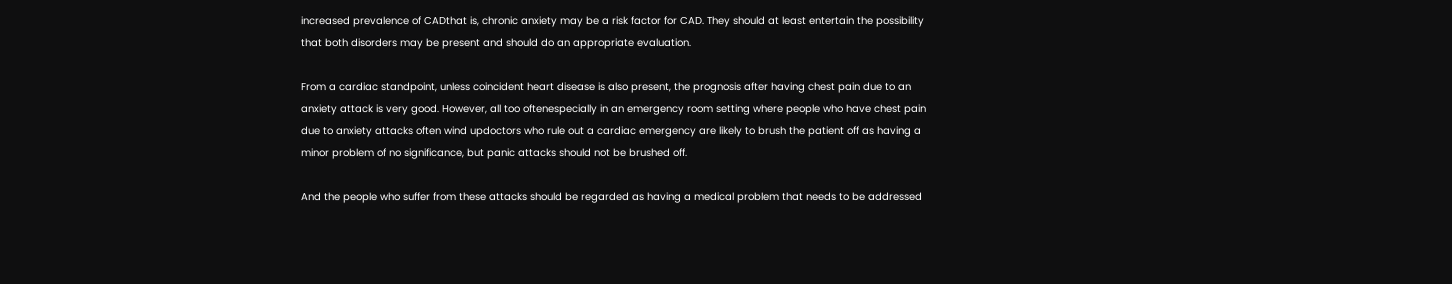increased prevalence of CADthat is, chronic anxiety may be a risk factor for CAD. They should at least entertain the possibility that both disorders may be present and should do an appropriate evaluation.

From a cardiac standpoint, unless coincident heart disease is also present, the prognosis after having chest pain due to an anxiety attack is very good. However, all too oftenespecially in an emergency room setting where people who have chest pain due to anxiety attacks often wind updoctors who rule out a cardiac emergency are likely to brush the patient off as having a minor problem of no significance, but panic attacks should not be brushed off.

And the people who suffer from these attacks should be regarded as having a medical problem that needs to be addressed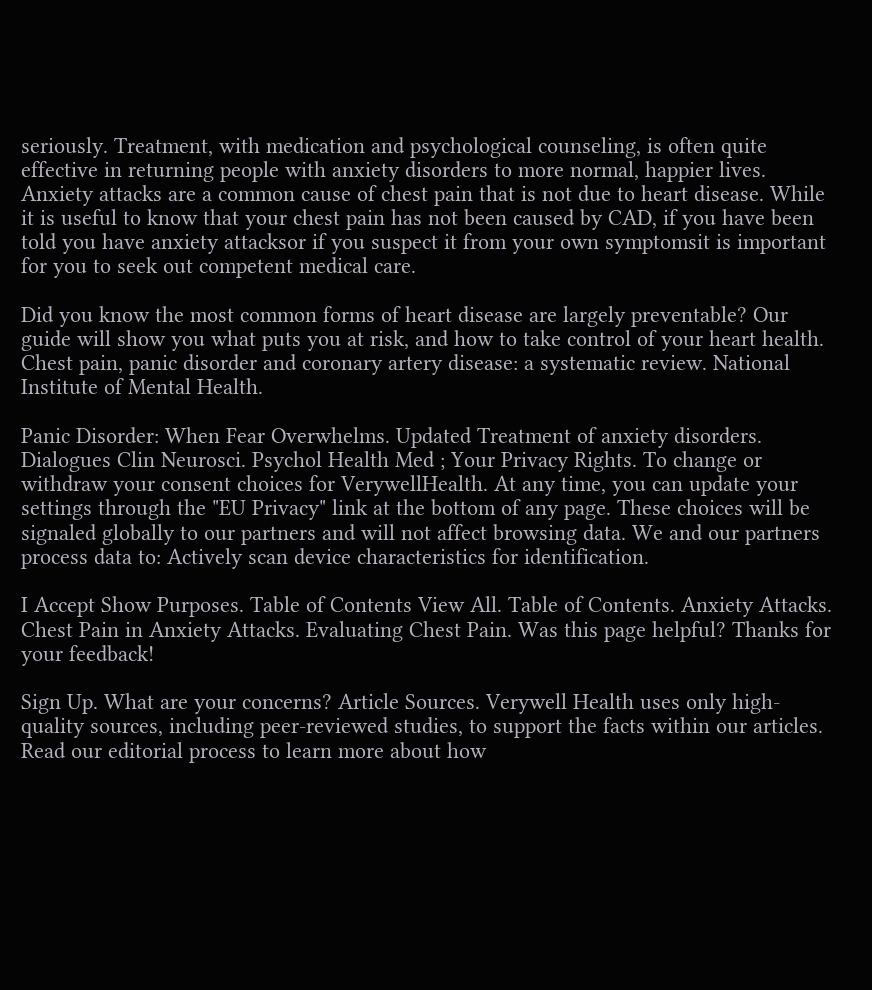seriously. Treatment, with medication and psychological counseling, is often quite effective in returning people with anxiety disorders to more normal, happier lives. Anxiety attacks are a common cause of chest pain that is not due to heart disease. While it is useful to know that your chest pain has not been caused by CAD, if you have been told you have anxiety attacksor if you suspect it from your own symptomsit is important for you to seek out competent medical care.

Did you know the most common forms of heart disease are largely preventable? Our guide will show you what puts you at risk, and how to take control of your heart health. Chest pain, panic disorder and coronary artery disease: a systematic review. National Institute of Mental Health.

Panic Disorder: When Fear Overwhelms. Updated Treatment of anxiety disorders. Dialogues Clin Neurosci. Psychol Health Med ; Your Privacy Rights. To change or withdraw your consent choices for VerywellHealth. At any time, you can update your settings through the "EU Privacy" link at the bottom of any page. These choices will be signaled globally to our partners and will not affect browsing data. We and our partners process data to: Actively scan device characteristics for identification.

I Accept Show Purposes. Table of Contents View All. Table of Contents. Anxiety Attacks. Chest Pain in Anxiety Attacks. Evaluating Chest Pain. Was this page helpful? Thanks for your feedback!

Sign Up. What are your concerns? Article Sources. Verywell Health uses only high-quality sources, including peer-reviewed studies, to support the facts within our articles. Read our editorial process to learn more about how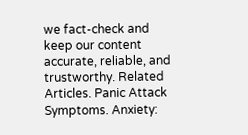we fact-check and keep our content accurate, reliable, and trustworthy. Related Articles. Panic Attack Symptoms. Anxiety: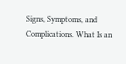Signs, Symptoms, and Complications. What Is an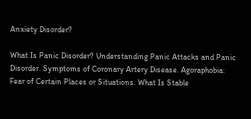Anxiety Disorder?

What Is Panic Disorder? Understanding Panic Attacks and Panic Disorder. Symptoms of Coronary Artery Disease. Agoraphobia: Fear of Certain Places or Situations. What Is Stable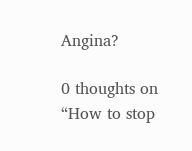Angina?

0 thoughts on “How to stop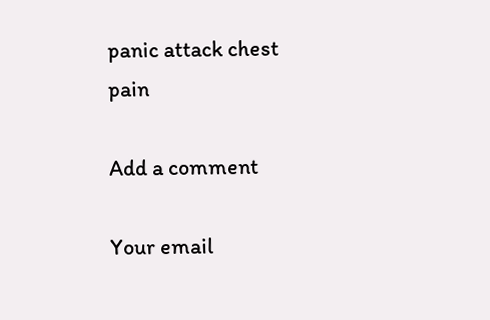panic attack chest pain

Add a comment

Your email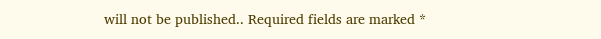will not be published.. Required fields are marked *